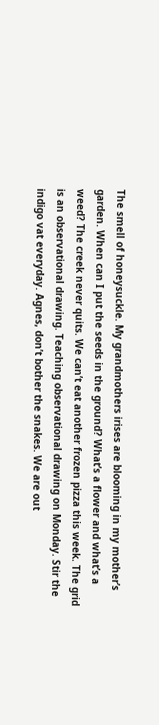The smell of honeysuckle. My grandmothers irises are blooming in my mother’s garden. When can I put the seeds in the ground? What’s a flower and what’s a weed? The creek never quits. We can’t eat another frozen pizza this week. The grid is an observational drawing. Teaching observational drawing on Monday. Stir the indigo vat everyday. Agnes, don’t bother the snakes. We are out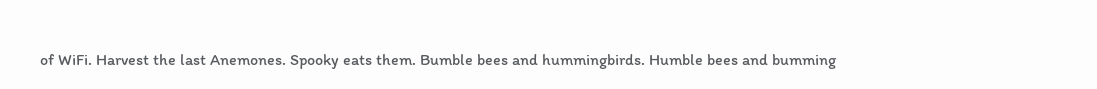of WiFi. Harvest the last Anemones. Spooky eats them. Bumble bees and hummingbirds. Humble bees and bumming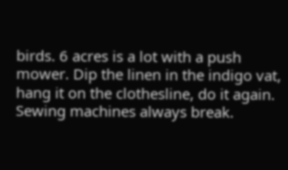birds. 6 acres is a lot with a push mower. Dip the linen in the indigo vat, hang it on the clothesline, do it again. Sewing machines always break.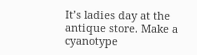It’s ladies day at the antique store. Make a cyanotype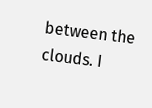between the clouds. I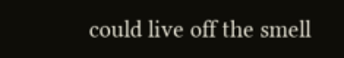could live off the smell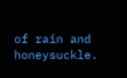of rain and honeysuckle.